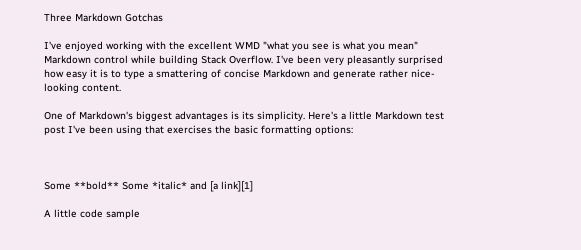Three Markdown Gotchas

I've enjoyed working with the excellent WMD "what you see is what you mean" Markdown control while building Stack Overflow. I've been very pleasantly surprised how easy it is to type a smattering of concise Markdown and generate rather nice-looking content.

One of Markdown's biggest advantages is its simplicity. Here's a little Markdown test post I've been using that exercises the basic formatting options:



Some **bold** Some *italic* and [a link][1]

A little code sample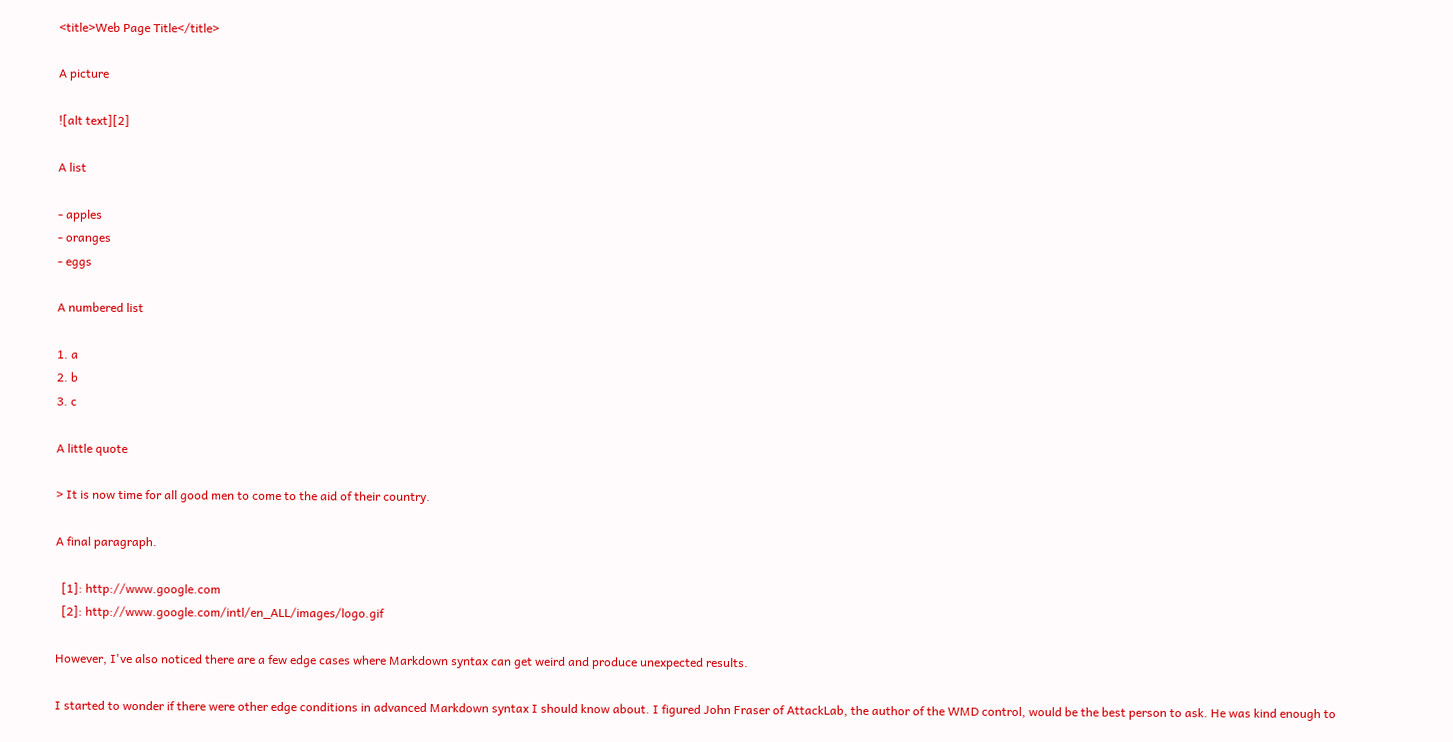<title>Web Page Title</title>

A picture

![alt text][2]

A list

- apples
- oranges
- eggs

A numbered list

1. a
2. b
3. c

A little quote

> It is now time for all good men to come to the aid of their country.

A final paragraph.

  [1]: http://www.google.com
  [2]: http://www.google.com/intl/en_ALL/images/logo.gif

However, I've also noticed there are a few edge cases where Markdown syntax can get weird and produce unexpected results.

I started to wonder if there were other edge conditions in advanced Markdown syntax I should know about. I figured John Fraser of AttackLab, the author of the WMD control, would be the best person to ask. He was kind enough to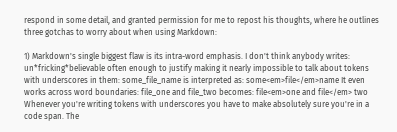respond in some detail, and granted permission for me to repost his thoughts, where he outlines three gotchas to worry about when using Markdown:

1) Markdown's single biggest flaw is its intra-word emphasis. I don't think anybody writes: un*fricking*believable often enough to justify making it nearly impossible to talk about tokens with underscores in them: some_file_name is interpreted as: some<em>file</em>name It even works across word boundaries: file_one and file_two becomes: file<em>one and file</em> two Whenever you're writing tokens with underscores you have to make absolutely sure you're in a code span. The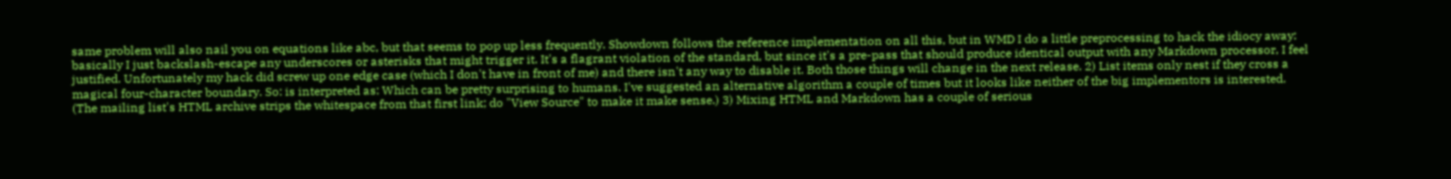same problem will also nail you on equations like abc, but that seems to pop up less frequently. Showdown follows the reference implementation on all this, but in WMD I do a little preprocessing to hack the idiocy away: basically I just backslash-escape any underscores or asterisks that might trigger it. It's a flagrant violation of the standard, but since it's a pre-pass that should produce identical output with any Markdown processor, I feel justified. Unfortunately my hack did screw up one edge case (which I don't have in front of me) and there isn't any way to disable it. Both those things will change in the next release. 2) List items only nest if they cross a magical four-character boundary. So: is interpreted as: Which can be pretty surprising to humans. I've suggested an alternative algorithm a couple of times but it looks like neither of the big implementors is interested. (The mailing list's HTML archive strips the whitespace from that first link; do "View Source" to make it make sense.) 3) Mixing HTML and Markdown has a couple of serious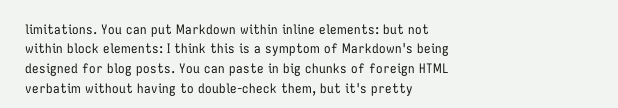limitations. You can put Markdown within inline elements: but not within block elements: I think this is a symptom of Markdown's being designed for blog posts. You can paste in big chunks of foreign HTML verbatim without having to double-check them, but it's pretty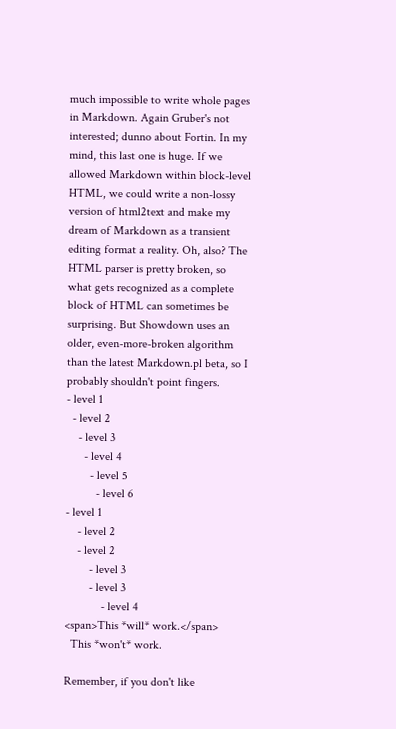much impossible to write whole pages in Markdown. Again Gruber's not interested; dunno about Fortin. In my mind, this last one is huge. If we allowed Markdown within block-level HTML, we could write a non-lossy version of html2text and make my dream of Markdown as a transient editing format a reality. Oh, also? The HTML parser is pretty broken, so what gets recognized as a complete block of HTML can sometimes be surprising. But Showdown uses an older, even-more-broken algorithm than the latest Markdown.pl beta, so I probably shouldn't point fingers.
- level 1
  - level 2
    - level 3
      - level 4
        - level 5
          - level 6
- level 1
    - level 2
    - level 2
        - level 3
        - level 3
            - level 4
<span>This *will* work.</span>
  This *won't* work.

Remember, if you don't like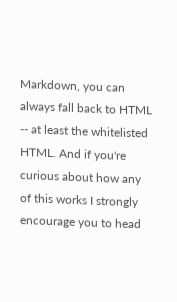Markdown, you can always fall back to HTML -- at least the whitelisted HTML. And if you're curious about how any of this works I strongly encourage you to head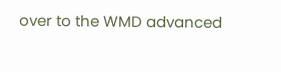over to the WMD advanced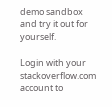demo sandbox and try it out for yourself.

Login with your stackoverflow.com account to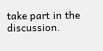take part in the discussion.